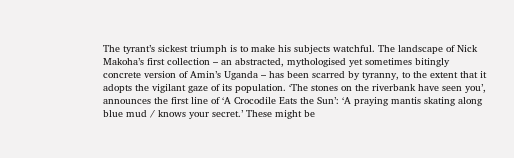The tyrant’s sickest triumph is to make his subjects watchful. The landscape of Nick Makoha’s first collection – an abstracted, mythologised yet sometimes bitingly concrete version of Amin’s Uganda – has been scarred by tyranny, to the extent that it adopts the vigilant gaze of its population. ‘The stones on the riverbank have seen you’, announces the first line of ‘A Crocodile Eats the Sun’: ‘A praying mantis skating along blue mud / knows your secret.’ These might be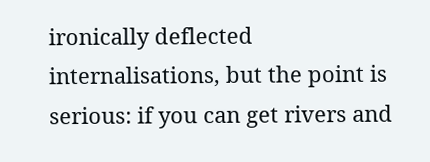ironically deflected internalisations, but the point is serious: if you can get rivers and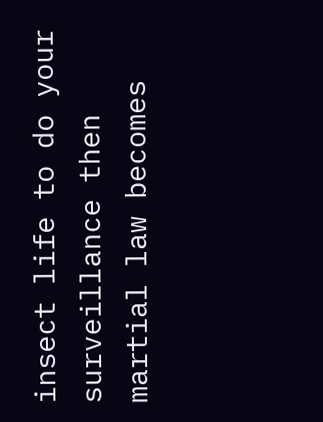insect life to do your surveillance then martial law becomes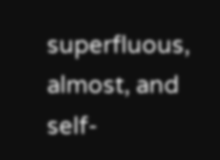superfluous, almost, and self-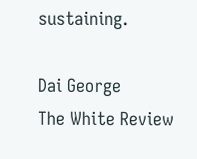sustaining.

Dai George
The White Review